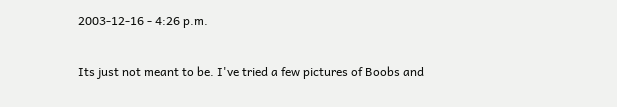2003-12-16 - 4:26 p.m.

Its just not meant to be. I've tried a few pictures of Boobs and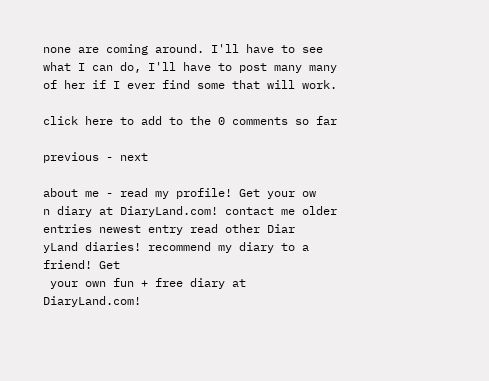none are coming around. I'll have to see what I can do, I'll have to post many many of her if I ever find some that will work.

click here to add to the 0 comments so far

previous - next

about me - read my profile! Get your ow
n diary at DiaryLand.com! contact me older entries newest entry read other Diar
yLand diaries! recommend my diary to a friend! Get
 your own fun + free diary at DiaryLand.com!